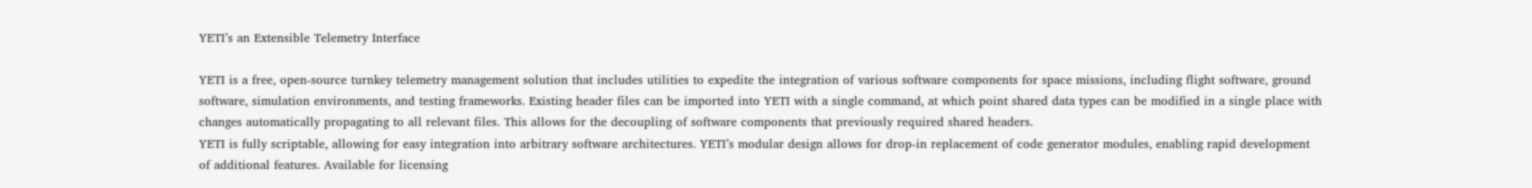YETI’s an Extensible Telemetry Interface

YETI is a free, open-source turnkey telemetry management solution that includes utilities to expedite the integration of various software components for space missions, including flight software, ground software, simulation environments, and testing frameworks. Existing header files can be imported into YETI with a single command, at which point shared data types can be modified in a single place with changes automatically propagating to all relevant files. This allows for the decoupling of software components that previously required shared headers.
YETI is fully scriptable, allowing for easy integration into arbitrary software architectures. YETI’s modular design allows for drop-in replacement of code generator modules, enabling rapid development of additional features. Available for licensing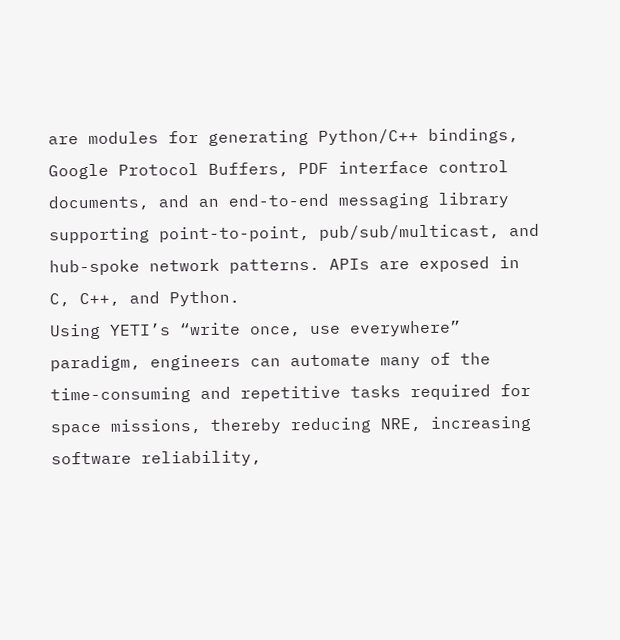are modules for generating Python/C++ bindings, Google Protocol Buffers, PDF interface control documents, and an end-to-end messaging library supporting point-to-point, pub/sub/multicast, and hub-spoke network patterns. APIs are exposed in C, C++, and Python.
Using YETI’s “write once, use everywhere” paradigm, engineers can automate many of the time-consuming and repetitive tasks required for space missions, thereby reducing NRE, increasing software reliability,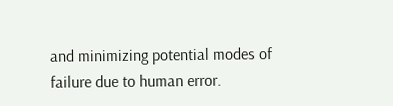and minimizing potential modes of failure due to human error.